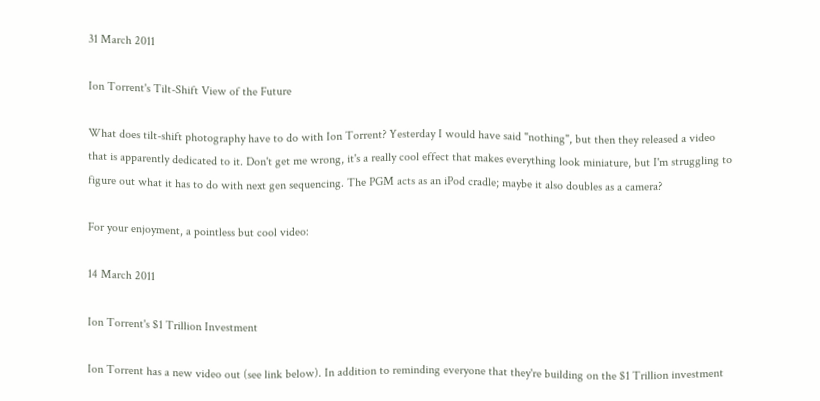31 March 2011

Ion Torrent's Tilt-Shift View of the Future

What does tilt-shift photography have to do with Ion Torrent? Yesterday I would have said "nothing", but then they released a video that is apparently dedicated to it. Don't get me wrong, it's a really cool effect that makes everything look miniature, but I'm struggling to figure out what it has to do with next gen sequencing. The PGM acts as an iPod cradle; maybe it also doubles as a camera?

For your enjoyment, a pointless but cool video:

14 March 2011

Ion Torrent's $1 Trillion Investment

Ion Torrent has a new video out (see link below). In addition to reminding everyone that they're building on the $1 Trillion investment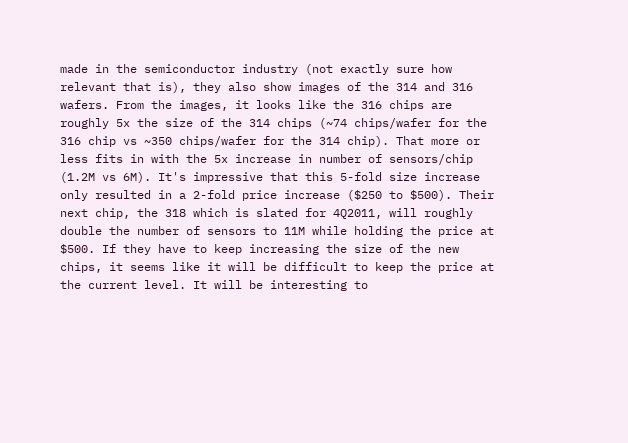made in the semiconductor industry (not exactly sure how relevant that is), they also show images of the 314 and 316 wafers. From the images, it looks like the 316 chips are roughly 5x the size of the 314 chips (~74 chips/wafer for the 316 chip vs ~350 chips/wafer for the 314 chip). That more or less fits in with the 5x increase in number of sensors/chip (1.2M vs 6M). It's impressive that this 5-fold size increase only resulted in a 2-fold price increase ($250 to $500). Their next chip, the 318 which is slated for 4Q2011, will roughly double the number of sensors to 11M while holding the price at $500. If they have to keep increasing the size of the new chips, it seems like it will be difficult to keep the price at the current level. It will be interesting to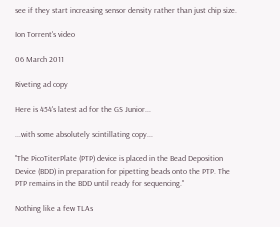see if they start increasing sensor density rather than just chip size.

Ion Torrent's video

06 March 2011

Riveting ad copy

Here is 454's latest ad for the GS Junior...

...with some absolutely scintillating copy...

"The PicoTiterPlate (PTP) device is placed in the Bead Deposition Device (BDD) in preparation for pipetting beads onto the PTP. The PTP remains in the BDD until ready for sequencing."

Nothing like a few TLAs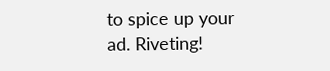to spice up your ad. Riveting!